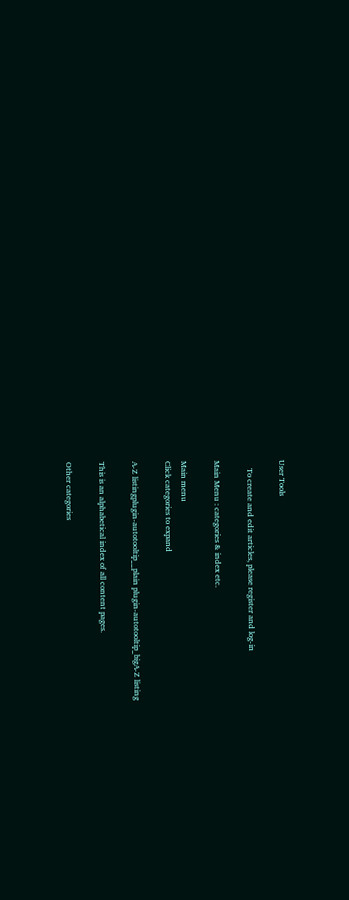User Tools

    To create and edit articles, please register and log-in

Main Menu : categories & index etc.

Main menu
Click categories to expand

A-Z listingplugin-autotooltip__plain plugin-autotooltip_bigA-Z listing

This is an alphabetical index of all content pages.

Other categories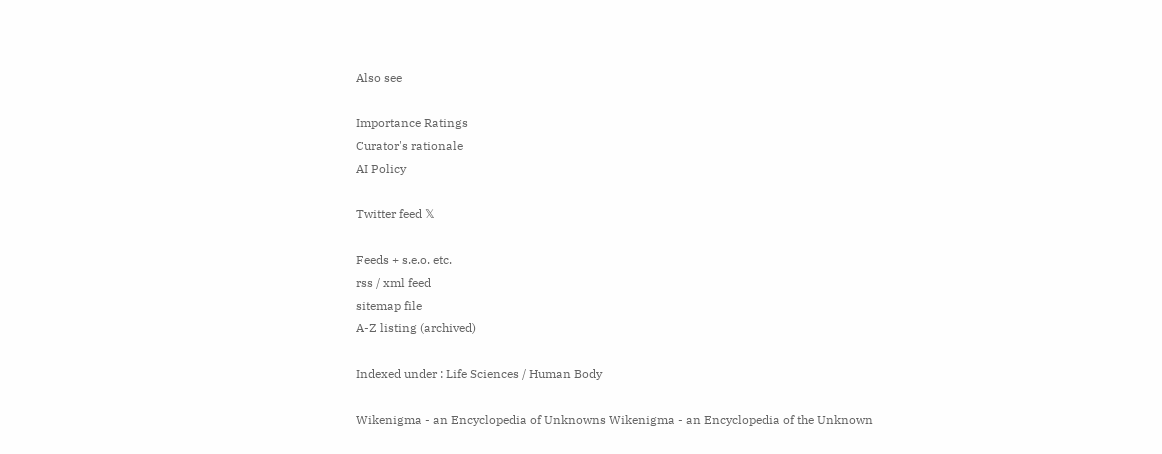Also see

Importance Ratings
Curator's rationale
AI Policy

Twitter feed 𝕏

Feeds + s.e.o. etc.
rss / xml feed
sitemap file
A-Z listing (archived)

Indexed under : Life Sciences / Human Body

Wikenigma - an Encyclopedia of Unknowns Wikenigma - an Encyclopedia of the Unknown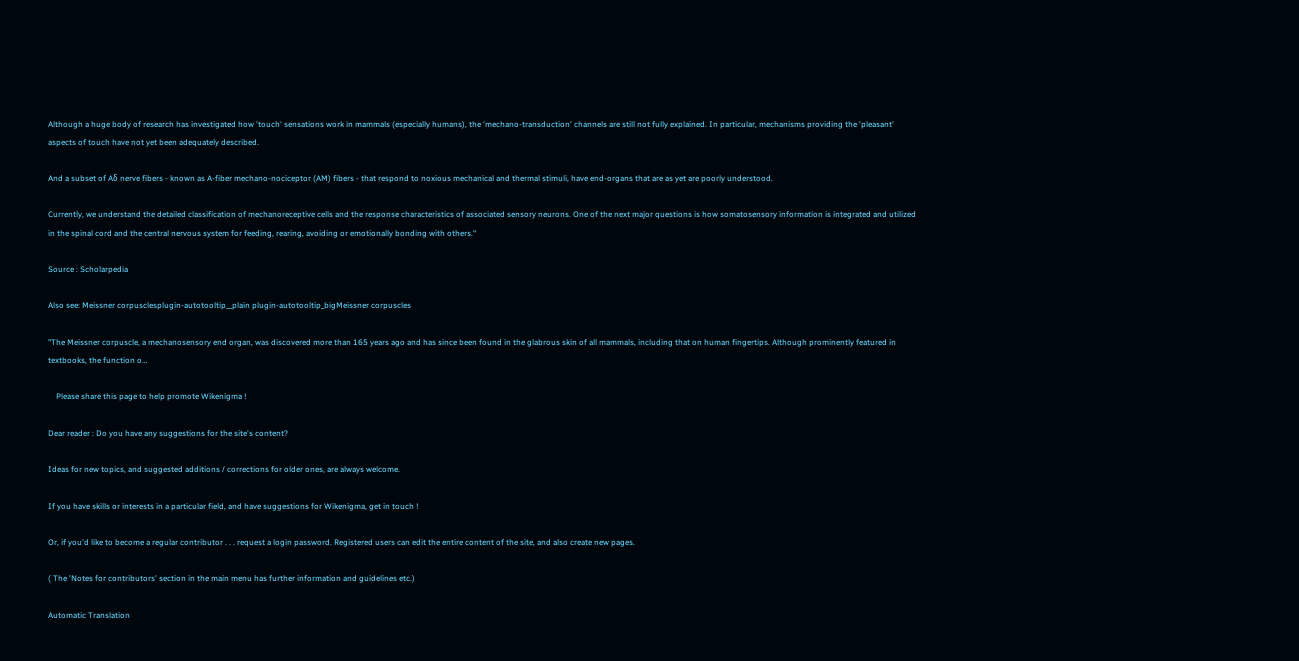Although a huge body of research has investigated how 'touch' sensations work in mammals (especially humans), the 'mechano-transduction' channels are still not fully explained. In particular, mechanisms providing the 'pleasant' aspects of touch have not yet been adequately described.

And a subset of Aδ nerve fibers - known as A-fiber mechano-nociceptor (AM) fibers - that respond to noxious mechanical and thermal stimuli, have end-organs that are as yet are poorly understood.

Currently, we understand the detailed classification of mechanoreceptive cells and the response characteristics of associated sensory neurons. One of the next major questions is how somatosensory information is integrated and utilized in the spinal cord and the central nervous system for feeding, rearing, avoiding or emotionally bonding with others.“

Source : Scholarpedia

Also see: Meissner corpusclesplugin-autotooltip__plain plugin-autotooltip_bigMeissner corpuscles

"The Meissner corpuscle, a mechanosensory end organ, was discovered more than 165 years ago and has since been found in the glabrous skin of all mammals, including that on human fingertips. Although prominently featured in textbooks, the function o…

    Please share this page to help promote Wikenigma !

Dear reader : Do you have any suggestions for the site's content?

Ideas for new topics, and suggested additions / corrections for older ones, are always welcome.

If you have skills or interests in a particular field, and have suggestions for Wikenigma, get in touch !

Or, if you'd like to become a regular contributor . . . request a login password. Registered users can edit the entire content of the site, and also create new pages.

( The 'Notes for contributors' section in the main menu has further information and guidelines etc.)

Automatic Translation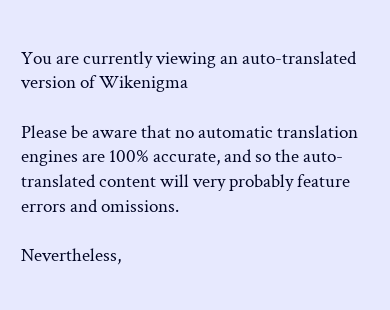You are currently viewing an auto-translated version of Wikenigma

Please be aware that no automatic translation engines are 100% accurate, and so the auto-translated content will very probably feature errors and omissions.

Nevertheless,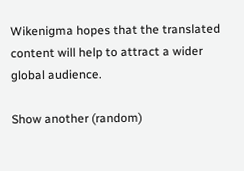Wikenigma hopes that the translated content will help to attract a wider global audience.

Show another (random)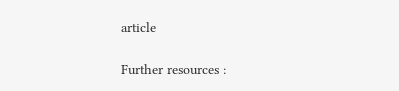article

Further resources :